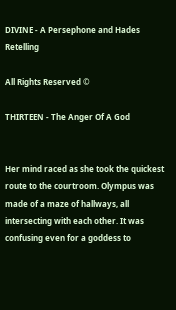DIVINE - A Persephone and Hades Retelling

All Rights Reserved ©

THIRTEEN - The Anger Of A God


Her mind raced as she took the quickest route to the courtroom. Olympus was made of a maze of hallways, all intersecting with each other. It was confusing even for a goddess to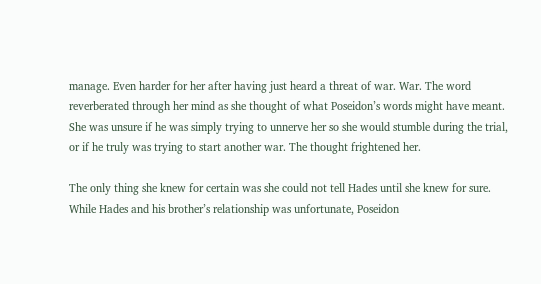manage. Even harder for her after having just heard a threat of war. War. The word reverberated through her mind as she thought of what Poseidon’s words might have meant. She was unsure if he was simply trying to unnerve her so she would stumble during the trial, or if he truly was trying to start another war. The thought frightened her.

The only thing she knew for certain was she could not tell Hades until she knew for sure. While Hades and his brother’s relationship was unfortunate, Poseidon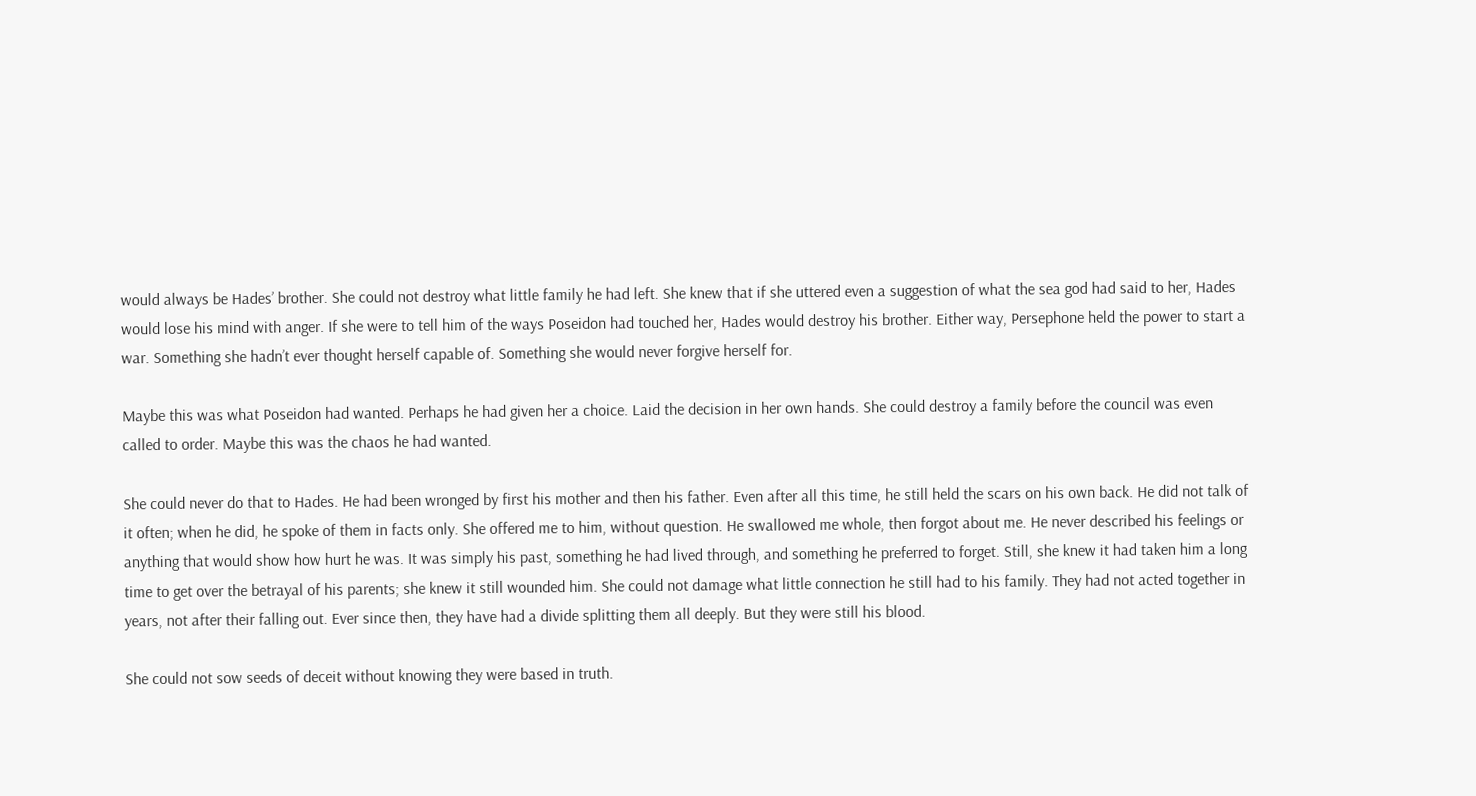would always be Hades’ brother. She could not destroy what little family he had left. She knew that if she uttered even a suggestion of what the sea god had said to her, Hades would lose his mind with anger. If she were to tell him of the ways Poseidon had touched her, Hades would destroy his brother. Either way, Persephone held the power to start a war. Something she hadn’t ever thought herself capable of. Something she would never forgive herself for.

Maybe this was what Poseidon had wanted. Perhaps he had given her a choice. Laid the decision in her own hands. She could destroy a family before the council was even called to order. Maybe this was the chaos he had wanted.

She could never do that to Hades. He had been wronged by first his mother and then his father. Even after all this time, he still held the scars on his own back. He did not talk of it often; when he did, he spoke of them in facts only. She offered me to him, without question. He swallowed me whole, then forgot about me. He never described his feelings or anything that would show how hurt he was. It was simply his past, something he had lived through, and something he preferred to forget. Still, she knew it had taken him a long time to get over the betrayal of his parents; she knew it still wounded him. She could not damage what little connection he still had to his family. They had not acted together in years, not after their falling out. Ever since then, they have had a divide splitting them all deeply. But they were still his blood.

She could not sow seeds of deceit without knowing they were based in truth.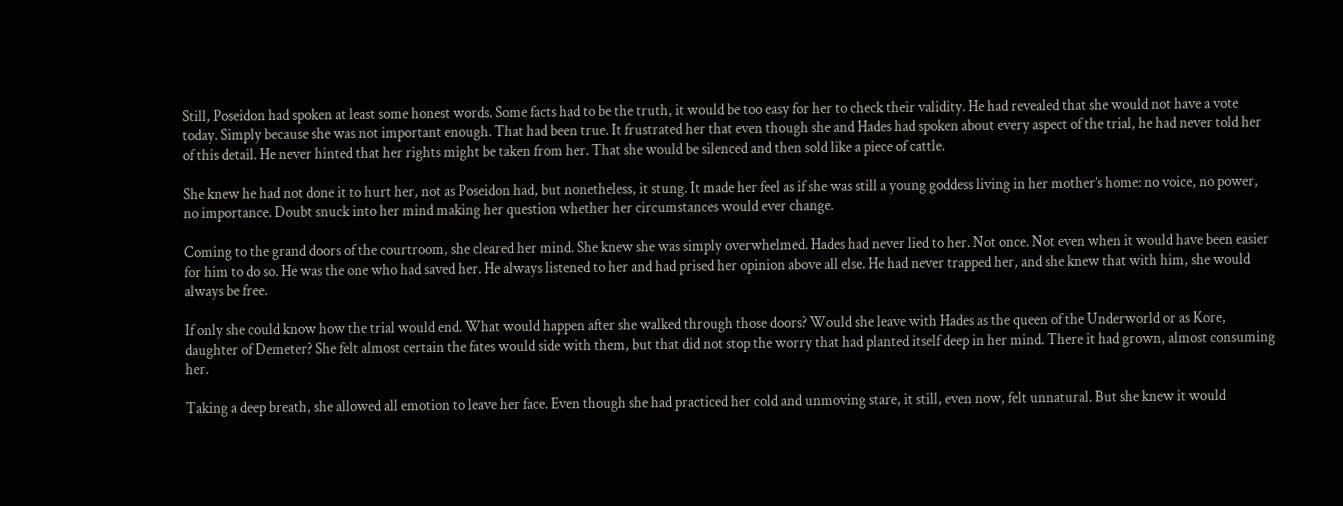Still, Poseidon had spoken at least some honest words. Some facts had to be the truth, it would be too easy for her to check their validity. He had revealed that she would not have a vote today. Simply because she was not important enough. That had been true. It frustrated her that even though she and Hades had spoken about every aspect of the trial, he had never told her of this detail. He never hinted that her rights might be taken from her. That she would be silenced and then sold like a piece of cattle.

She knew he had not done it to hurt her, not as Poseidon had, but nonetheless, it stung. It made her feel as if she was still a young goddess living in her mother’s home: no voice, no power, no importance. Doubt snuck into her mind making her question whether her circumstances would ever change.

Coming to the grand doors of the courtroom, she cleared her mind. She knew she was simply overwhelmed. Hades had never lied to her. Not once. Not even when it would have been easier for him to do so. He was the one who had saved her. He always listened to her and had prised her opinion above all else. He had never trapped her, and she knew that with him, she would always be free.

If only she could know how the trial would end. What would happen after she walked through those doors? Would she leave with Hades as the queen of the Underworld or as Kore, daughter of Demeter? She felt almost certain the fates would side with them, but that did not stop the worry that had planted itself deep in her mind. There it had grown, almost consuming her.

Taking a deep breath, she allowed all emotion to leave her face. Even though she had practiced her cold and unmoving stare, it still, even now, felt unnatural. But she knew it would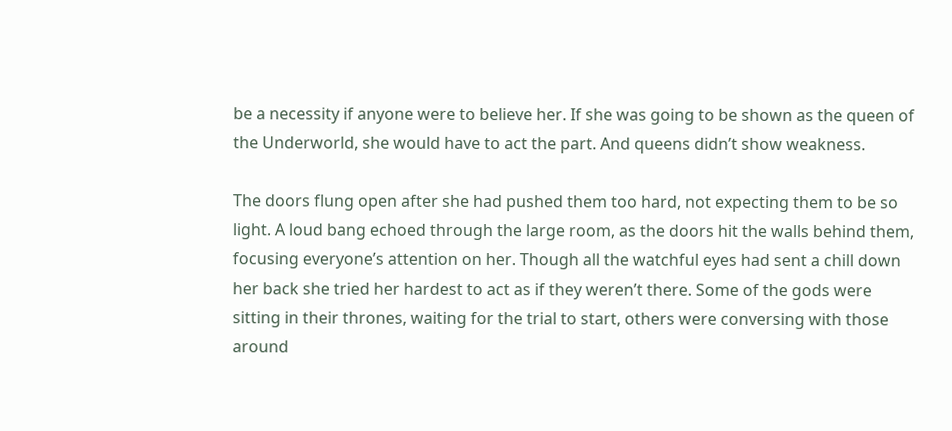be a necessity if anyone were to believe her. If she was going to be shown as the queen of the Underworld, she would have to act the part. And queens didn’t show weakness.

The doors flung open after she had pushed them too hard, not expecting them to be so light. A loud bang echoed through the large room, as the doors hit the walls behind them, focusing everyone’s attention on her. Though all the watchful eyes had sent a chill down her back she tried her hardest to act as if they weren’t there. Some of the gods were sitting in their thrones, waiting for the trial to start, others were conversing with those around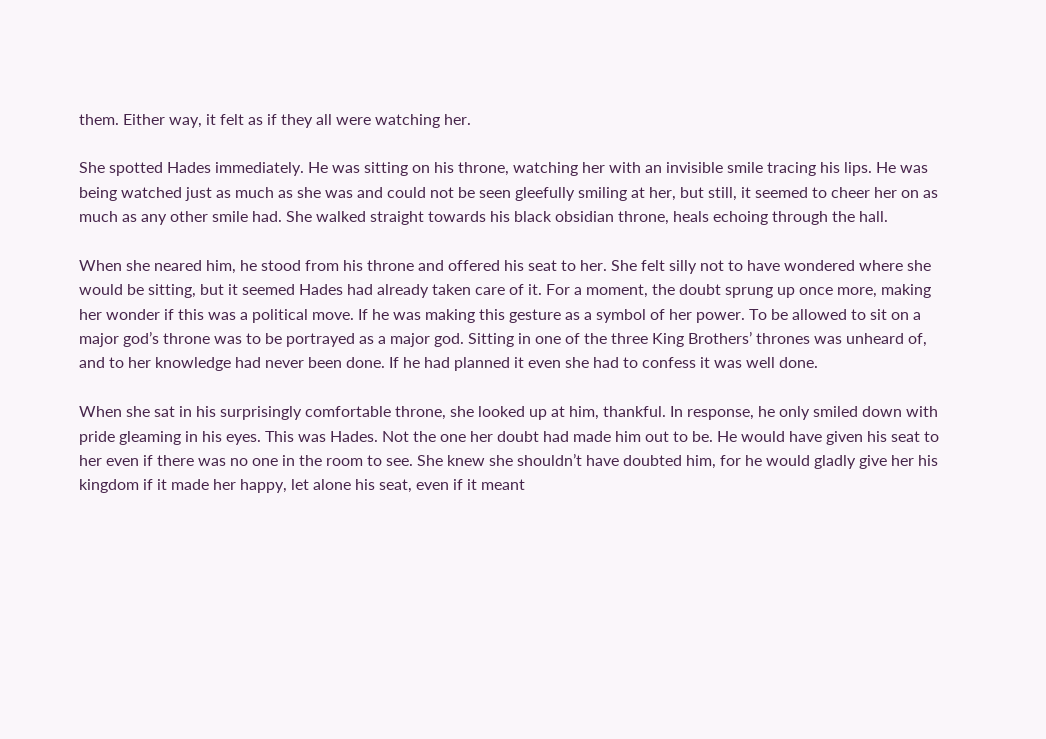them. Either way, it felt as if they all were watching her.

She spotted Hades immediately. He was sitting on his throne, watching her with an invisible smile tracing his lips. He was being watched just as much as she was and could not be seen gleefully smiling at her, but still, it seemed to cheer her on as much as any other smile had. She walked straight towards his black obsidian throne, heals echoing through the hall.

When she neared him, he stood from his throne and offered his seat to her. She felt silly not to have wondered where she would be sitting, but it seemed Hades had already taken care of it. For a moment, the doubt sprung up once more, making her wonder if this was a political move. If he was making this gesture as a symbol of her power. To be allowed to sit on a major god’s throne was to be portrayed as a major god. Sitting in one of the three King Brothers’ thrones was unheard of, and to her knowledge had never been done. If he had planned it even she had to confess it was well done.

When she sat in his surprisingly comfortable throne, she looked up at him, thankful. In response, he only smiled down with pride gleaming in his eyes. This was Hades. Not the one her doubt had made him out to be. He would have given his seat to her even if there was no one in the room to see. She knew she shouldn’t have doubted him, for he would gladly give her his kingdom if it made her happy, let alone his seat, even if it meant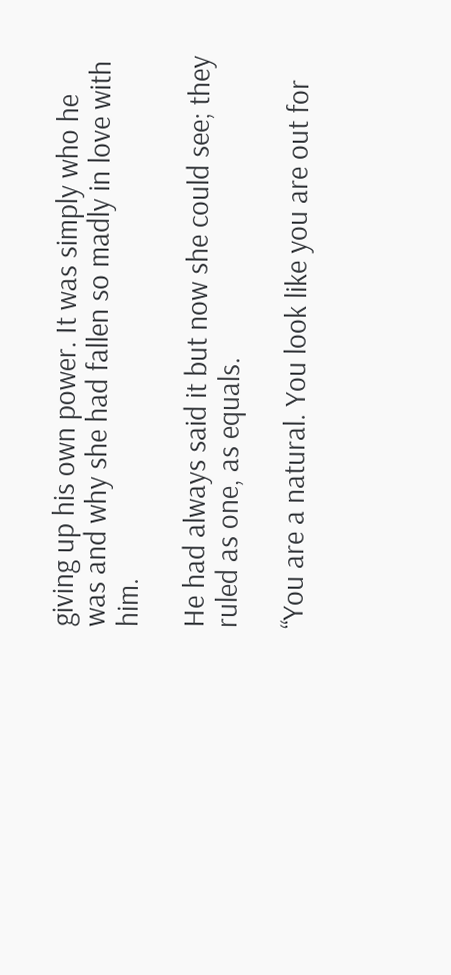giving up his own power. It was simply who he was and why she had fallen so madly in love with him.

He had always said it but now she could see; they ruled as one, as equals.

“You are a natural. You look like you are out for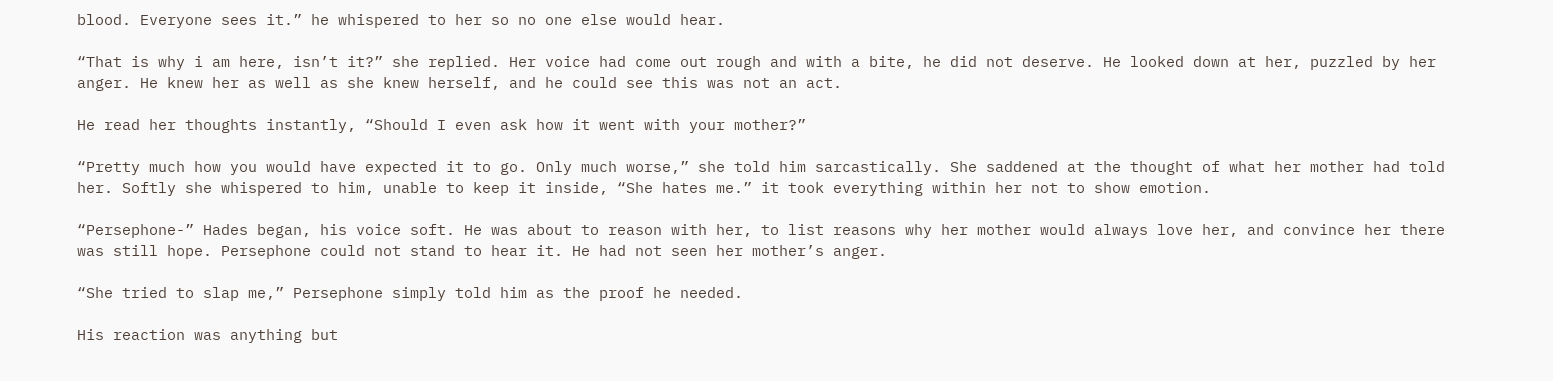blood. Everyone sees it.” he whispered to her so no one else would hear.

“That is why i am here, isn’t it?” she replied. Her voice had come out rough and with a bite, he did not deserve. He looked down at her, puzzled by her anger. He knew her as well as she knew herself, and he could see this was not an act.

He read her thoughts instantly, “Should I even ask how it went with your mother?”

“Pretty much how you would have expected it to go. Only much worse,” she told him sarcastically. She saddened at the thought of what her mother had told her. Softly she whispered to him, unable to keep it inside, “She hates me.” it took everything within her not to show emotion.

“Persephone-” Hades began, his voice soft. He was about to reason with her, to list reasons why her mother would always love her, and convince her there was still hope. Persephone could not stand to hear it. He had not seen her mother’s anger.

“She tried to slap me,” Persephone simply told him as the proof he needed.

His reaction was anything but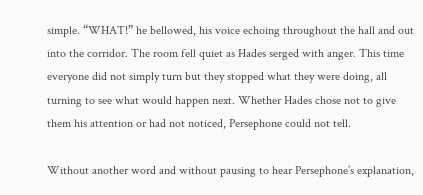simple. “WHAT!” he bellowed, his voice echoing throughout the hall and out into the corridor. The room fell quiet as Hades serged with anger. This time everyone did not simply turn but they stopped what they were doing, all turning to see what would happen next. Whether Hades chose not to give them his attention or had not noticed, Persephone could not tell.

Without another word and without pausing to hear Persephone’s explanation,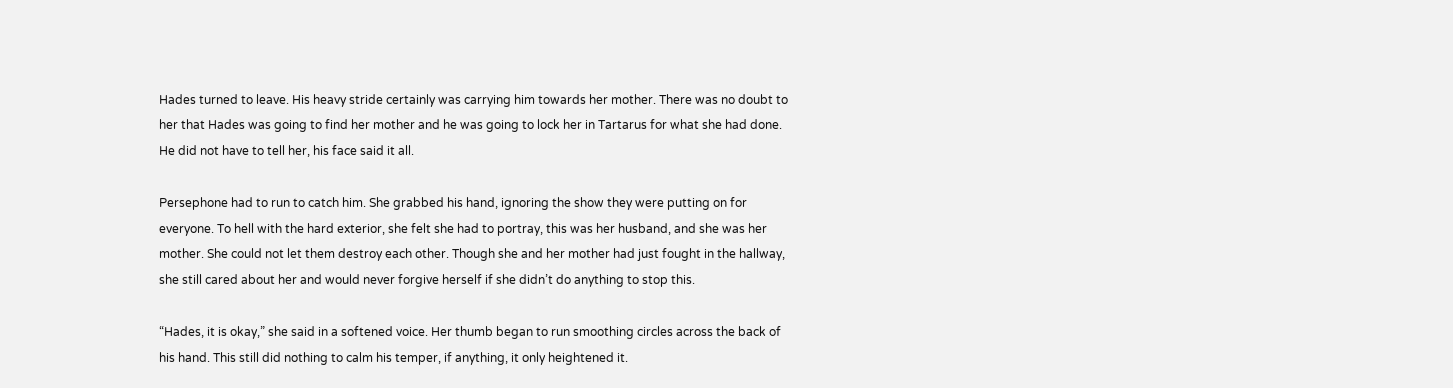Hades turned to leave. His heavy stride certainly was carrying him towards her mother. There was no doubt to her that Hades was going to find her mother and he was going to lock her in Tartarus for what she had done. He did not have to tell her, his face said it all.

Persephone had to run to catch him. She grabbed his hand, ignoring the show they were putting on for everyone. To hell with the hard exterior, she felt she had to portray, this was her husband, and she was her mother. She could not let them destroy each other. Though she and her mother had just fought in the hallway, she still cared about her and would never forgive herself if she didn’t do anything to stop this.

“Hades, it is okay,” she said in a softened voice. Her thumb began to run smoothing circles across the back of his hand. This still did nothing to calm his temper, if anything, it only heightened it.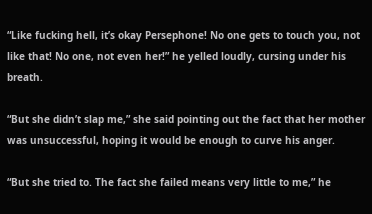“Like fucking hell, it’s okay Persephone! No one gets to touch you, not like that! No one, not even her!” he yelled loudly, cursing under his breath.

“But she didn’t slap me,” she said pointing out the fact that her mother was unsuccessful, hoping it would be enough to curve his anger.

“But she tried to. The fact she failed means very little to me,” he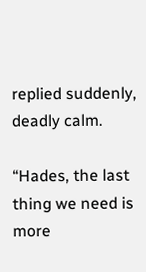replied suddenly, deadly calm.

“Hades, the last thing we need is more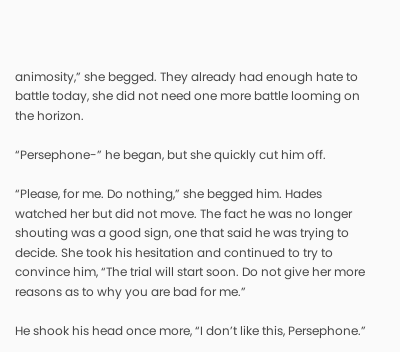animosity,” she begged. They already had enough hate to battle today, she did not need one more battle looming on the horizon.

“Persephone-” he began, but she quickly cut him off.

“Please, for me. Do nothing,” she begged him. Hades watched her but did not move. The fact he was no longer shouting was a good sign, one that said he was trying to decide. She took his hesitation and continued to try to convince him, “The trial will start soon. Do not give her more reasons as to why you are bad for me.”

He shook his head once more, “I don’t like this, Persephone.”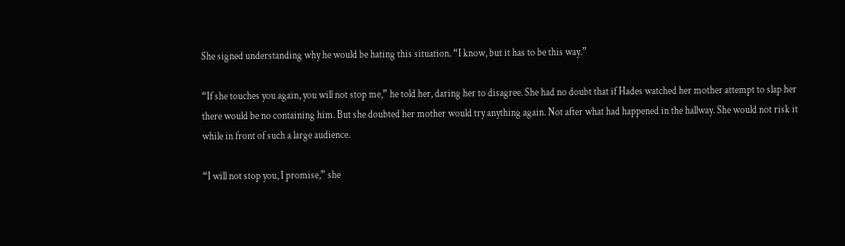She signed understanding why he would be hating this situation. “I know, but it has to be this way.”

“If she touches you again, you will not stop me,” he told her, daring her to disagree. She had no doubt that if Hades watched her mother attempt to slap her there would be no containing him. But she doubted her mother would try anything again. Not after what had happened in the hallway. She would not risk it while in front of such a large audience.

“I will not stop you, I promise,” she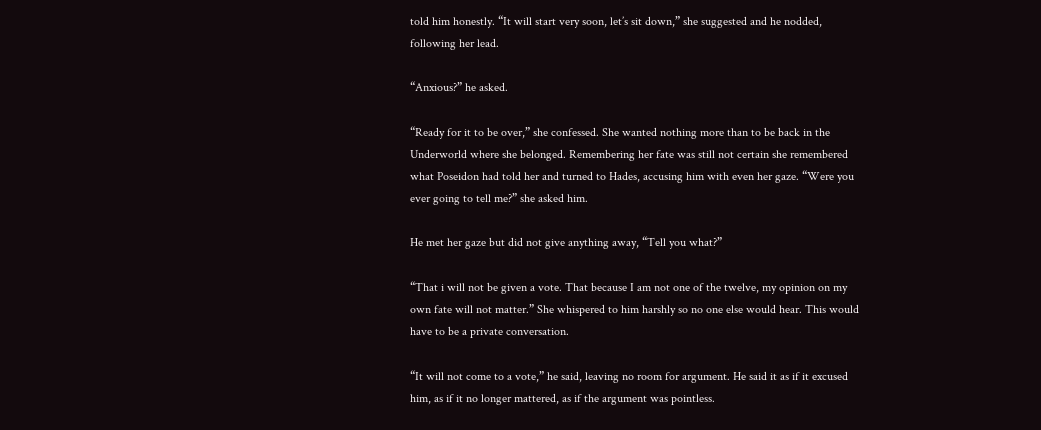told him honestly. “It will start very soon, let’s sit down,” she suggested and he nodded, following her lead.

“Anxious?” he asked.

“Ready for it to be over,” she confessed. She wanted nothing more than to be back in the Underworld where she belonged. Remembering her fate was still not certain she remembered what Poseidon had told her and turned to Hades, accusing him with even her gaze. “Were you ever going to tell me?” she asked him.

He met her gaze but did not give anything away, “Tell you what?”

“That i will not be given a vote. That because I am not one of the twelve, my opinion on my own fate will not matter.” She whispered to him harshly so no one else would hear. This would have to be a private conversation.

“It will not come to a vote,” he said, leaving no room for argument. He said it as if it excused him, as if it no longer mattered, as if the argument was pointless.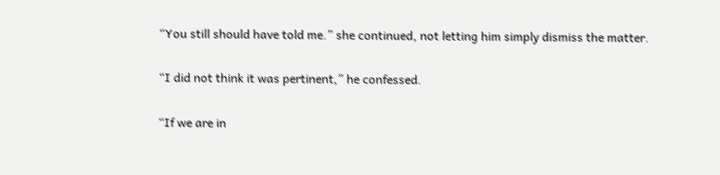“You still should have told me.” she continued, not letting him simply dismiss the matter.

“I did not think it was pertinent,” he confessed.

“If we are in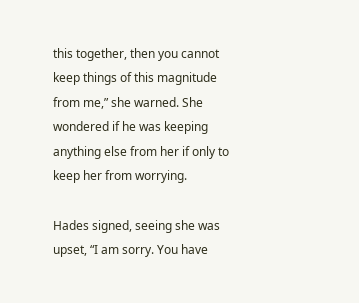this together, then you cannot keep things of this magnitude from me,” she warned. She wondered if he was keeping anything else from her if only to keep her from worrying.

Hades signed, seeing she was upset, “I am sorry. You have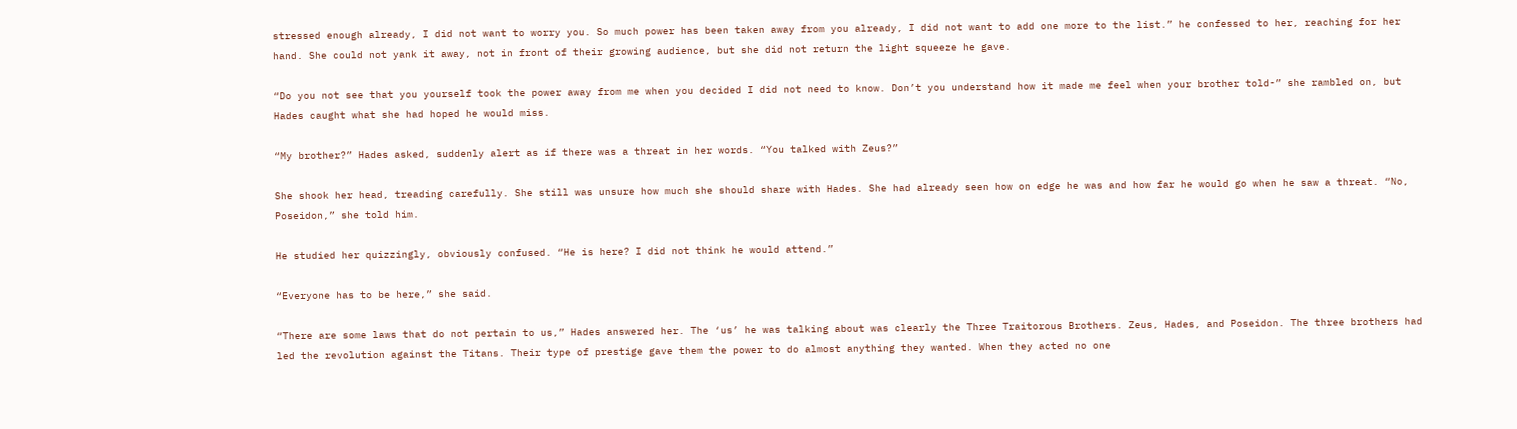stressed enough already, I did not want to worry you. So much power has been taken away from you already, I did not want to add one more to the list.” he confessed to her, reaching for her hand. She could not yank it away, not in front of their growing audience, but she did not return the light squeeze he gave.

“Do you not see that you yourself took the power away from me when you decided I did not need to know. Don’t you understand how it made me feel when your brother told-” she rambled on, but Hades caught what she had hoped he would miss.

“My brother?” Hades asked, suddenly alert as if there was a threat in her words. “You talked with Zeus?”

She shook her head, treading carefully. She still was unsure how much she should share with Hades. She had already seen how on edge he was and how far he would go when he saw a threat. “No, Poseidon,” she told him.

He studied her quizzingly, obviously confused. “He is here? I did not think he would attend.”

“Everyone has to be here,” she said.

“There are some laws that do not pertain to us,” Hades answered her. The ‘us’ he was talking about was clearly the Three Traitorous Brothers. Zeus, Hades, and Poseidon. The three brothers had led the revolution against the Titans. Their type of prestige gave them the power to do almost anything they wanted. When they acted no one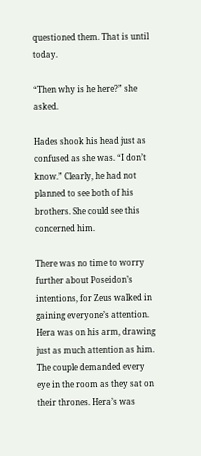questioned them. That is until today.

“Then why is he here?” she asked.

Hades shook his head just as confused as she was. “I don’t know.” Clearly, he had not planned to see both of his brothers. She could see this concerned him.

There was no time to worry further about Poseidon’s intentions, for Zeus walked in gaining everyone’s attention. Hera was on his arm, drawing just as much attention as him. The couple demanded every eye in the room as they sat on their thrones. Hera’s was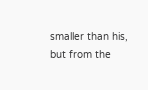smaller than his, but from the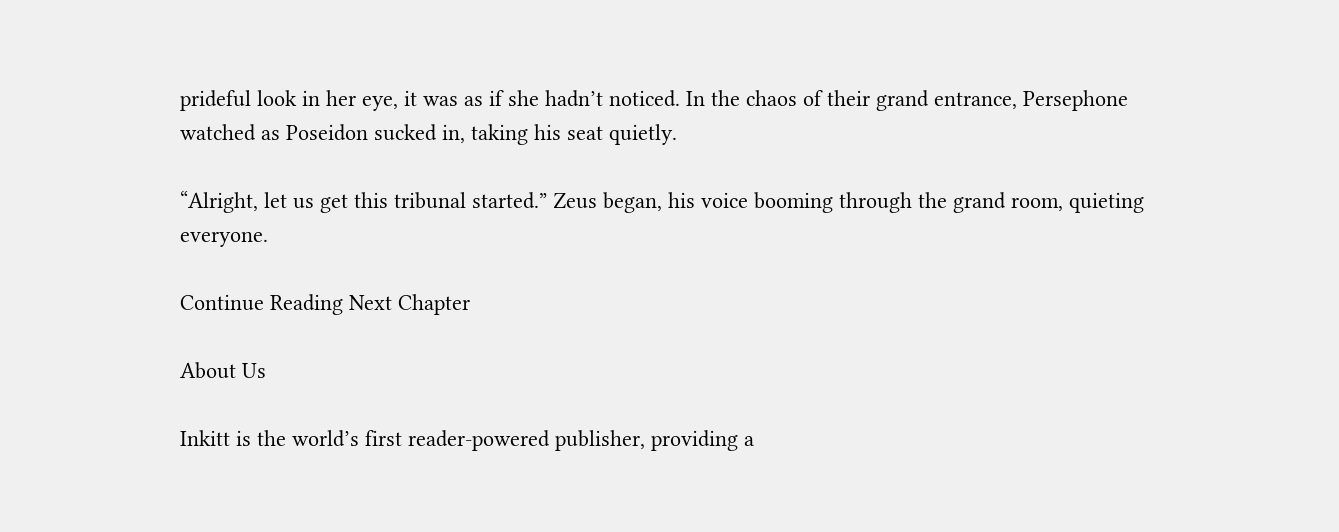prideful look in her eye, it was as if she hadn’t noticed. In the chaos of their grand entrance, Persephone watched as Poseidon sucked in, taking his seat quietly.

“Alright, let us get this tribunal started.” Zeus began, his voice booming through the grand room, quieting everyone.

Continue Reading Next Chapter

About Us

Inkitt is the world’s first reader-powered publisher, providing a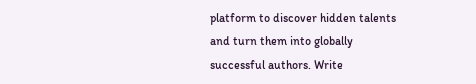platform to discover hidden talents and turn them into globally successful authors. Write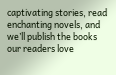captivating stories, read enchanting novels, and we’ll publish the books our readers love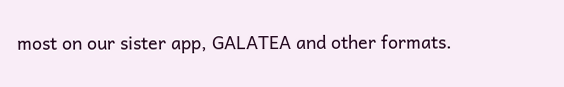most on our sister app, GALATEA and other formats.